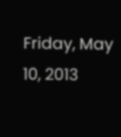Friday, May 10, 2013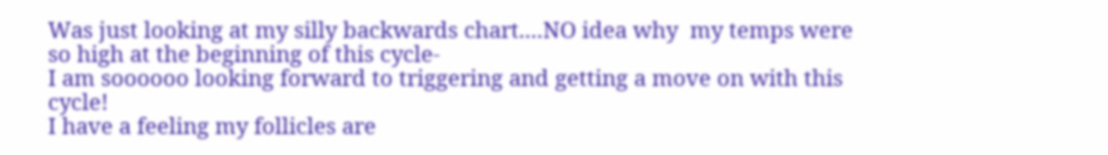Was just looking at my silly backwards chart....NO idea why  my temps were so high at the beginning of this cycle-
I am soooooo looking forward to triggering and getting a move on with this cycle!
I have a feeling my follicles are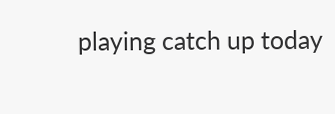playing catch up today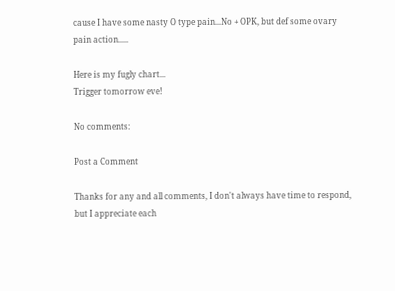cause I have some nasty O type pain...No + OPK, but def some ovary pain action.....

Here is my fugly chart...
Trigger tomorrow eve!

No comments:

Post a Comment

Thanks for any and all comments, I don't always have time to respond, but I appreciate each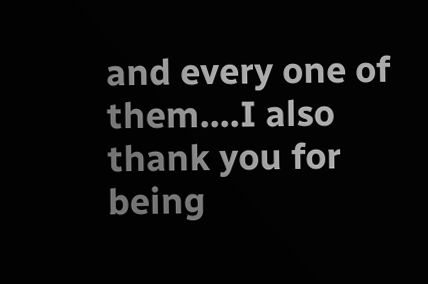and every one of them....I also thank you for being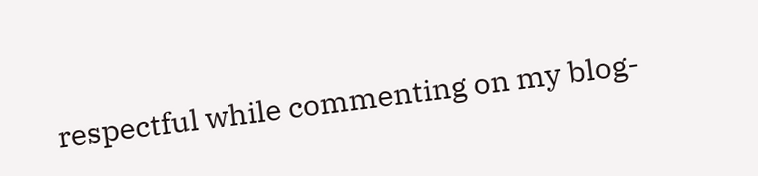respectful while commenting on my blog-